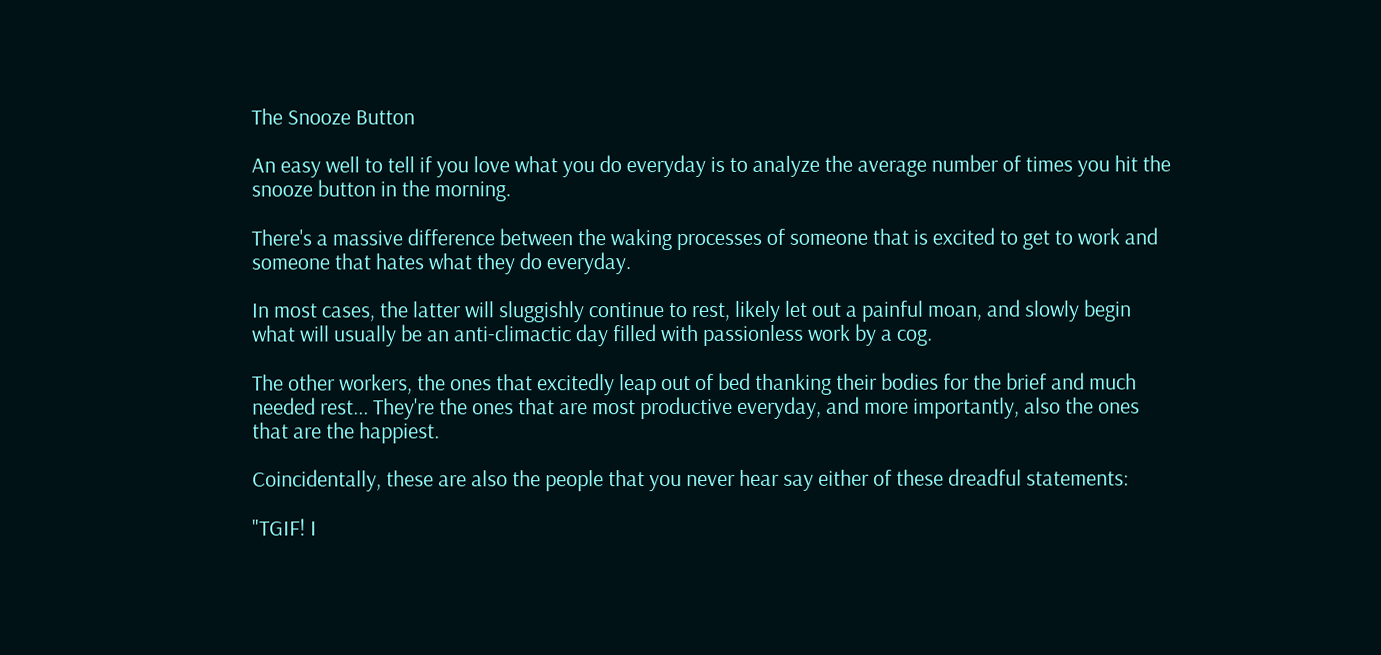The Snooze Button

An easy well to tell if you love what you do everyday is to analyze the average number of times you hit the snooze button in the morning.

There's a massive difference between the waking processes of someone that is excited to get to work and someone that hates what they do everyday.

In most cases, the latter will sluggishly continue to rest, likely let out a painful moan, and slowly begin what will usually be an anti-climactic day filled with passionless work by a cog.

The other workers, the ones that excitedly leap out of bed thanking their bodies for the brief and much needed rest... They're the ones that are most productive everyday, and more importantly, also the ones that are the happiest.

Coincidentally, these are also the people that you never hear say either of these dreadful statements:

"TGIF! I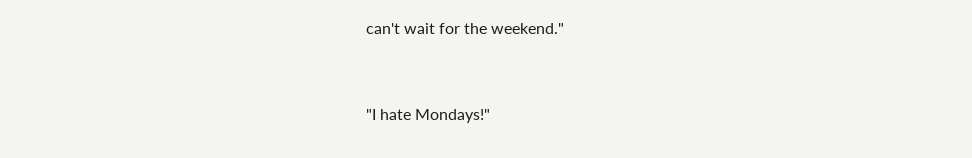can't wait for the weekend."


"I hate Mondays!"